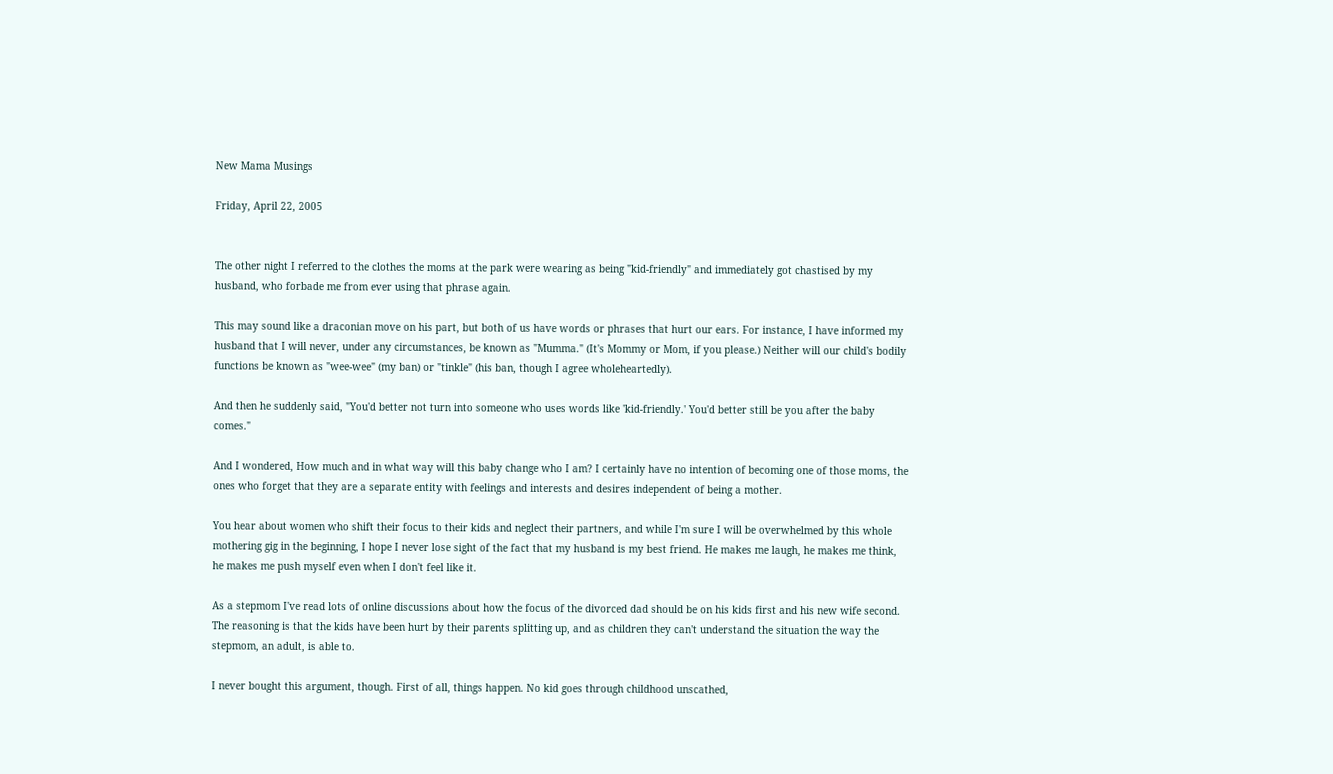New Mama Musings

Friday, April 22, 2005


The other night I referred to the clothes the moms at the park were wearing as being "kid-friendly" and immediately got chastised by my husband, who forbade me from ever using that phrase again.

This may sound like a draconian move on his part, but both of us have words or phrases that hurt our ears. For instance, I have informed my husband that I will never, under any circumstances, be known as "Mumma." (It's Mommy or Mom, if you please.) Neither will our child's bodily functions be known as "wee-wee" (my ban) or "tinkle" (his ban, though I agree wholeheartedly).

And then he suddenly said, "You'd better not turn into someone who uses words like 'kid-friendly.' You'd better still be you after the baby comes."

And I wondered, How much and in what way will this baby change who I am? I certainly have no intention of becoming one of those moms, the ones who forget that they are a separate entity with feelings and interests and desires independent of being a mother.

You hear about women who shift their focus to their kids and neglect their partners, and while I'm sure I will be overwhelmed by this whole mothering gig in the beginning, I hope I never lose sight of the fact that my husband is my best friend. He makes me laugh, he makes me think, he makes me push myself even when I don't feel like it.

As a stepmom I've read lots of online discussions about how the focus of the divorced dad should be on his kids first and his new wife second. The reasoning is that the kids have been hurt by their parents splitting up, and as children they can't understand the situation the way the stepmom, an adult, is able to.

I never bought this argument, though. First of all, things happen. No kid goes through childhood unscathed,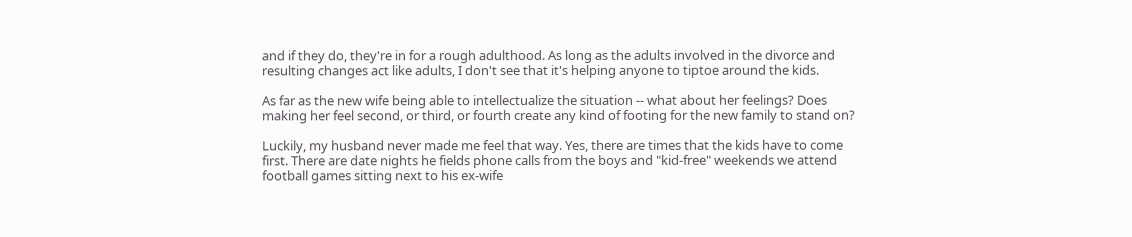and if they do, they're in for a rough adulthood. As long as the adults involved in the divorce and resulting changes act like adults, I don't see that it's helping anyone to tiptoe around the kids.

As far as the new wife being able to intellectualize the situation -- what about her feelings? Does making her feel second, or third, or fourth create any kind of footing for the new family to stand on?

Luckily, my husband never made me feel that way. Yes, there are times that the kids have to come first. There are date nights he fields phone calls from the boys and "kid-free" weekends we attend football games sitting next to his ex-wife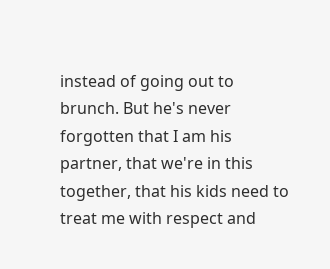instead of going out to brunch. But he's never forgotten that I am his partner, that we're in this together, that his kids need to treat me with respect and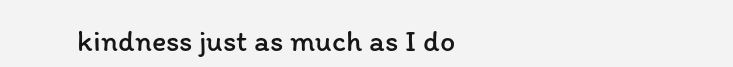kindness just as much as I do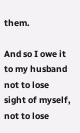them.

And so I owe it to my husband not to lose sight of myself, not to lose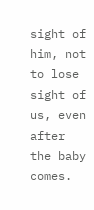sight of him, not to lose sight of us, even after the baby comes.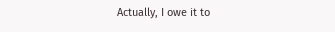Actually, I owe it to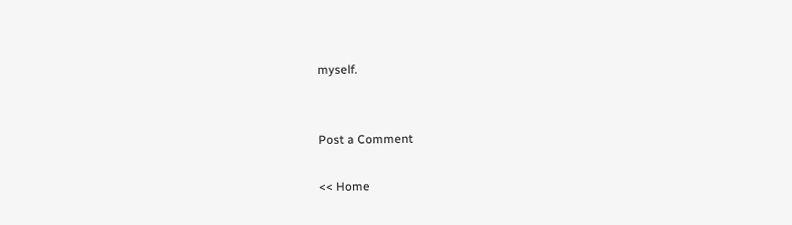myself.


Post a Comment

<< Home